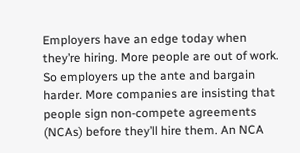Employers have an edge today when they’re hiring. More people are out of work. So employers up the ante and bargain harder. More companies are insisting that people sign non-compete agreements (NCAs) before they’ll hire them. An NCA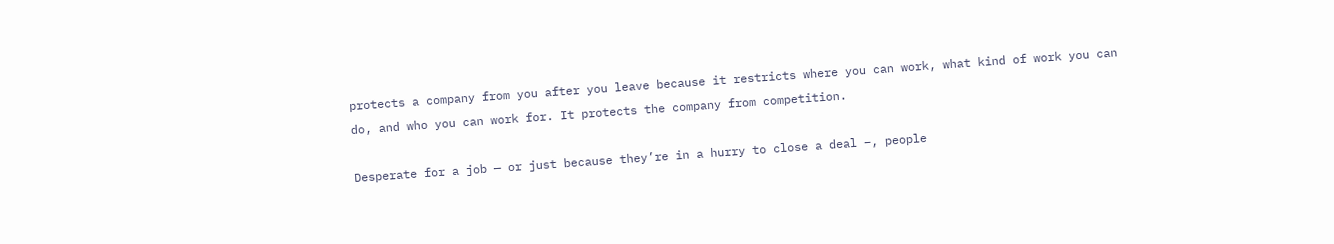protects a company from you after you leave because it restricts where you can work, what kind of work you can do, and who you can work for. It protects the company from competition.

Desperate for a job — or just because they’re in a hurry to close a deal –, people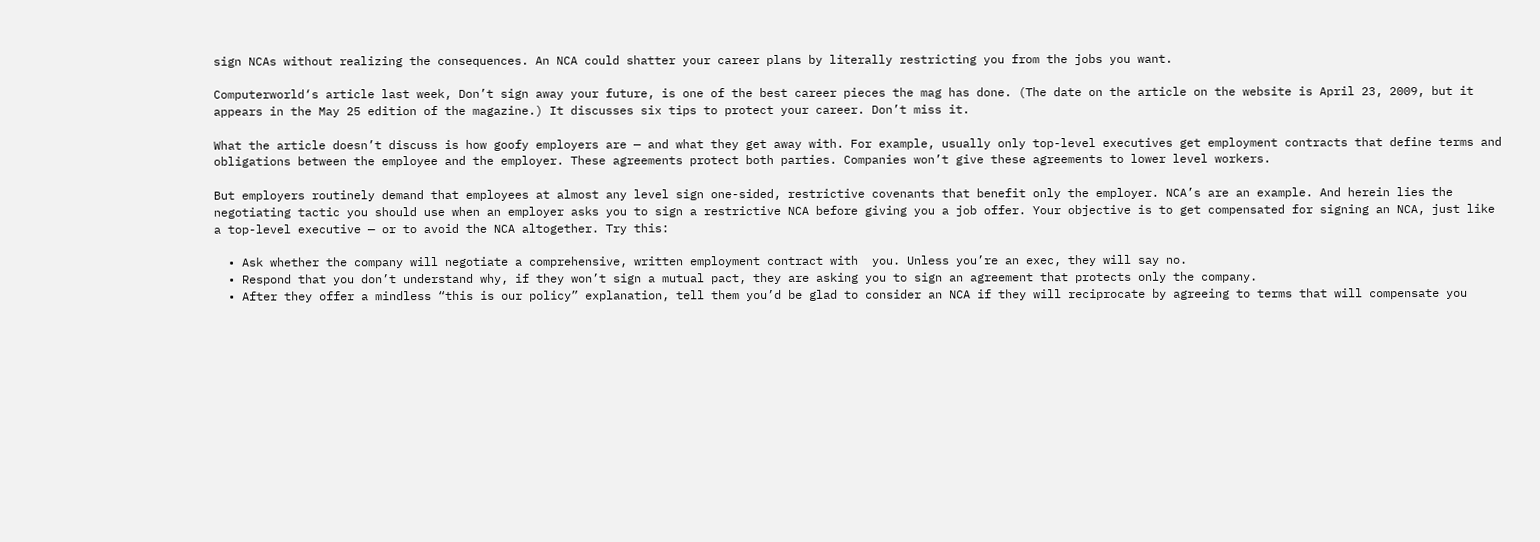sign NCAs without realizing the consequences. An NCA could shatter your career plans by literally restricting you from the jobs you want.

Computerworld‘s article last week, Don’t sign away your future, is one of the best career pieces the mag has done. (The date on the article on the website is April 23, 2009, but it appears in the May 25 edition of the magazine.) It discusses six tips to protect your career. Don’t miss it.

What the article doesn’t discuss is how goofy employers are — and what they get away with. For example, usually only top-level executives get employment contracts that define terms and obligations between the employee and the employer. These agreements protect both parties. Companies won’t give these agreements to lower level workers.

But employers routinely demand that employees at almost any level sign one-sided, restrictive covenants that benefit only the employer. NCA’s are an example. And herein lies the negotiating tactic you should use when an employer asks you to sign a restrictive NCA before giving you a job offer. Your objective is to get compensated for signing an NCA, just like a top-level executive — or to avoid the NCA altogether. Try this:

  • Ask whether the company will negotiate a comprehensive, written employment contract with  you. Unless you’re an exec, they will say no.
  • Respond that you don’t understand why, if they won’t sign a mutual pact, they are asking you to sign an agreement that protects only the company.
  • After they offer a mindless “this is our policy” explanation, tell them you’d be glad to consider an NCA if they will reciprocate by agreeing to terms that will compensate you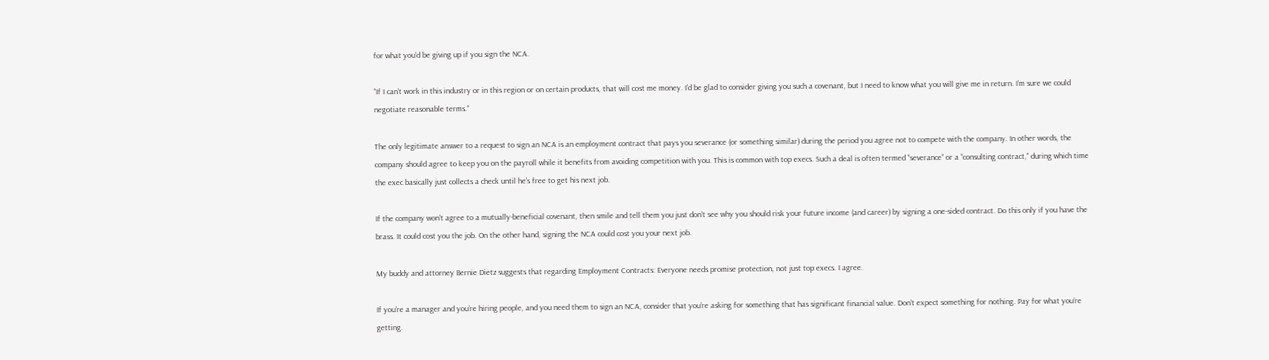for what you’d be giving up if you sign the NCA.

“If I can’t work in this industry or in this region or on certain products, that will cost me money. I’d be glad to consider giving you such a covenant, but I need to know what you will give me in return. I’m sure we could negotiate reasonable terms.”

The only legitimate answer to a request to sign an NCA is an employment contract that pays you severance (or something similar) during the period you agree not to compete with the company. In other words, the company should agree to keep you on the payroll while it benefits from avoiding competition with you. This is common with top execs. Such a deal is often termed “severance” or a “consulting contract,” during which time the exec basically just collects a check until he’s free to get his next job.

If the company won’t agree to a mutually-beneficial covenant, then smile and tell them you just don’t see why you should risk your future income (and career) by signing a one-sided contract. Do this only if you have the brass. It could cost you the job. On the other hand, signing the NCA could cost you your next job.

My buddy and attorney Bernie Dietz suggests that regarding Employment Contracts: Everyone needs promise protection, not just top execs. I agree.

If you’re a manager and you’re hiring people, and you need them to sign an NCA, consider that you’re asking for something that has significant financial value. Don’t expect something for nothing. Pay for what you’re getting.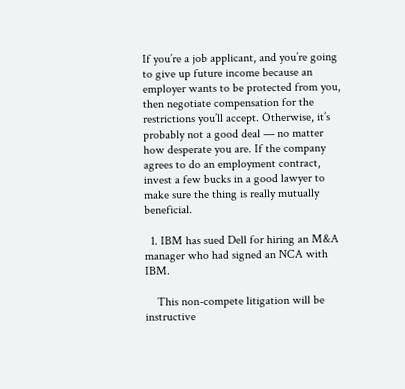If you’re a job applicant, and you’re going to give up future income because an employer wants to be protected from you, then negotiate compensation for the restrictions you’ll accept. Otherwise, it’s probably not a good deal — no matter how desperate you are. If the company agrees to do an employment contract, invest a few bucks in a good lawyer to make sure the thing is really mutually beneficial.

  1. IBM has sued Dell for hiring an M&A manager who had signed an NCA with IBM.

    This non-compete litigation will be instructive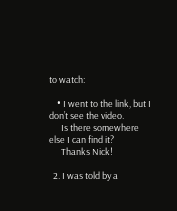to watch:

    • I went to the link, but I don’t see the video.
      Is there somewhere else I can find it?
      Thanks Nick!

  2. I was told by a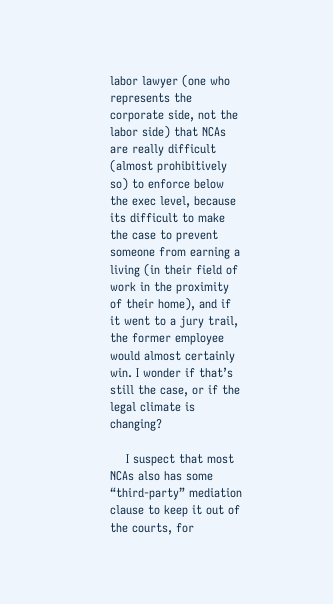labor lawyer (one who represents the corporate side, not the labor side) that NCAs are really difficult (almost prohibitively so) to enforce below the exec level, because its difficult to make the case to prevent someone from earning a living (in their field of work in the proximity of their home), and if it went to a jury trail, the former employee would almost certainly win. I wonder if that’s still the case, or if the legal climate is changing?

    I suspect that most NCAs also has some “third-party” mediation clause to keep it out of the courts, for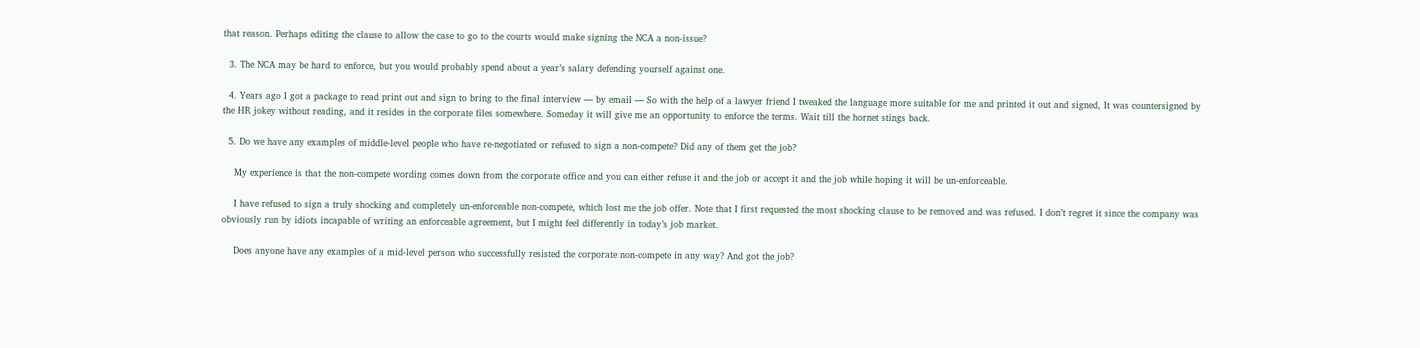that reason. Perhaps editing the clause to allow the case to go to the courts would make signing the NCA a non-issue?

  3. The NCA may be hard to enforce, but you would probably spend about a year’s salary defending yourself against one.

  4. Years ago I got a package to read print out and sign to bring to the final interview — by email — So with the help of a lawyer friend I tweaked the language more suitable for me and printed it out and signed, It was countersigned by the HR jokey without reading, and it resides in the corporate files somewhere. Someday it will give me an opportunity to enforce the terms. Wait till the hornet stings back.

  5. Do we have any examples of middle-level people who have re-negotiated or refused to sign a non-compete? Did any of them get the job?

    My experience is that the non-compete wording comes down from the corporate office and you can either refuse it and the job or accept it and the job while hoping it will be un-enforceable.

    I have refused to sign a truly shocking and completely un-enforceable non-compete, which lost me the job offer. Note that I first requested the most shocking clause to be removed and was refused. I don’t regret it since the company was obviously run by idiots incapable of writing an enforceable agreement, but I might feel differently in today’s job market.

    Does anyone have any examples of a mid-level person who successfully resisted the corporate non-compete in any way? And got the job?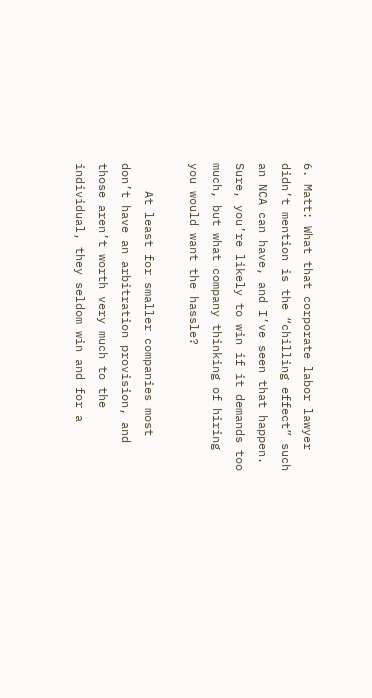6. Matt: What that corporate labor lawyer didn’t mention is the “chilling effect” such an NCA can have, and I’ve seen that happen. Sure, you’re likely to win if it demands too much, but what company thinking of hiring you would want the hassle?

    At least for smaller companies most don’t have an arbitration provision, and those aren’t worth very much to the individual, they seldom win and for a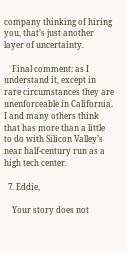company thinking of hiring you, that’s just another layer of uncertainty.

    Final comment: as I understand it, except in rare circumstances they are unenforceable in California. I and many others think that has more than a little to do with Silicon Valley’s near half-century run as a high tech center.

  7. Eddie,

    Your story does not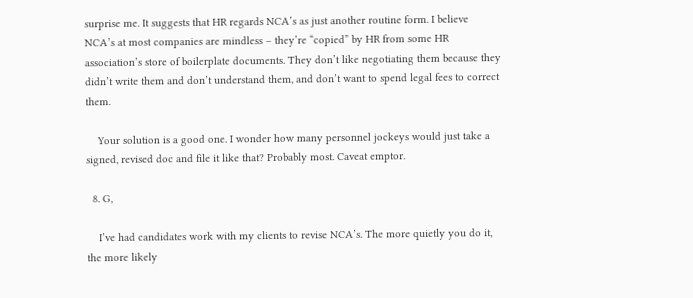surprise me. It suggests that HR regards NCA’s as just another routine form. I believe NCA’s at most companies are mindless – they’re “copied” by HR from some HR association’s store of boilerplate documents. They don’t like negotiating them because they didn’t write them and don’t understand them, and don’t want to spend legal fees to correct them.

    Your solution is a good one. I wonder how many personnel jockeys would just take a signed, revised doc and file it like that? Probably most. Caveat emptor.

  8. G,

    I’ve had candidates work with my clients to revise NCA’s. The more quietly you do it, the more likely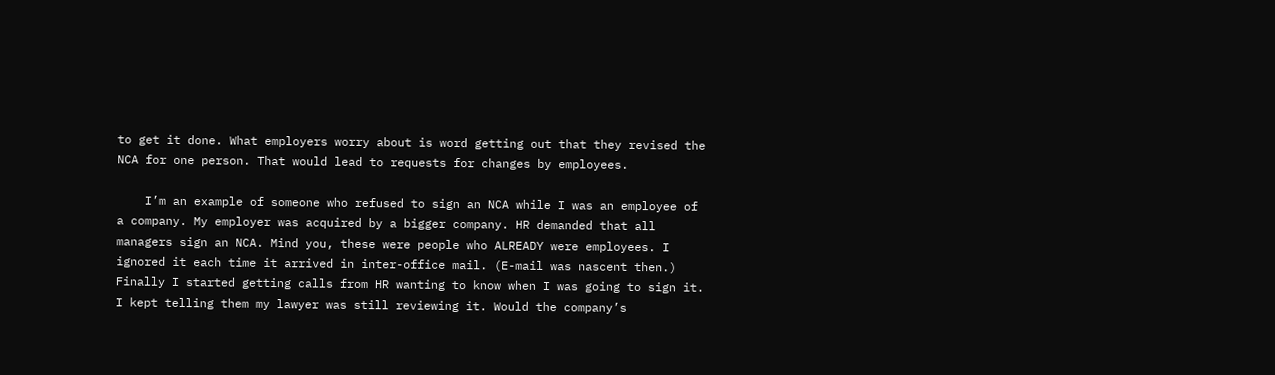to get it done. What employers worry about is word getting out that they revised the NCA for one person. That would lead to requests for changes by employees.

    I’m an example of someone who refused to sign an NCA while I was an employee of a company. My employer was acquired by a bigger company. HR demanded that all managers sign an NCA. Mind you, these were people who ALREADY were employees. I ignored it each time it arrived in inter-office mail. (E-mail was nascent then.) Finally I started getting calls from HR wanting to know when I was going to sign it. I kept telling them my lawyer was still reviewing it. Would the company’s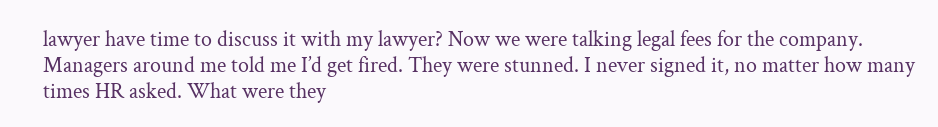lawyer have time to discuss it with my lawyer? Now we were talking legal fees for the company. Managers around me told me I’d get fired. They were stunned. I never signed it, no matter how many times HR asked. What were they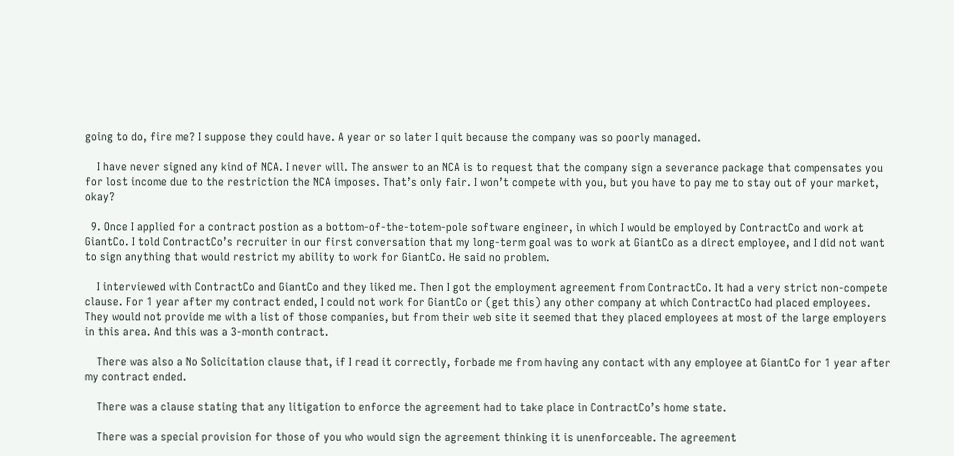going to do, fire me? I suppose they could have. A year or so later I quit because the company was so poorly managed.

    I have never signed any kind of NCA. I never will. The answer to an NCA is to request that the company sign a severance package that compensates you for lost income due to the restriction the NCA imposes. That’s only fair. I won’t compete with you, but you have to pay me to stay out of your market, okay?

  9. Once I applied for a contract postion as a bottom-of-the-totem-pole software engineer, in which I would be employed by ContractCo and work at GiantCo. I told ContractCo’s recruiter in our first conversation that my long-term goal was to work at GiantCo as a direct employee, and I did not want to sign anything that would restrict my ability to work for GiantCo. He said no problem.

    I interviewed with ContractCo and GiantCo and they liked me. Then I got the employment agreement from ContractCo. It had a very strict non-compete clause. For 1 year after my contract ended, I could not work for GiantCo or (get this) any other company at which ContractCo had placed employees. They would not provide me with a list of those companies, but from their web site it seemed that they placed employees at most of the large employers in this area. And this was a 3-month contract.

    There was also a No Solicitation clause that, if I read it correctly, forbade me from having any contact with any employee at GiantCo for 1 year after my contract ended.

    There was a clause stating that any litigation to enforce the agreement had to take place in ContractCo’s home state.

    There was a special provision for those of you who would sign the agreement thinking it is unenforceable. The agreement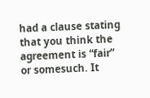had a clause stating that you think the agreement is “fair” or somesuch. It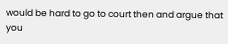would be hard to go to court then and argue that you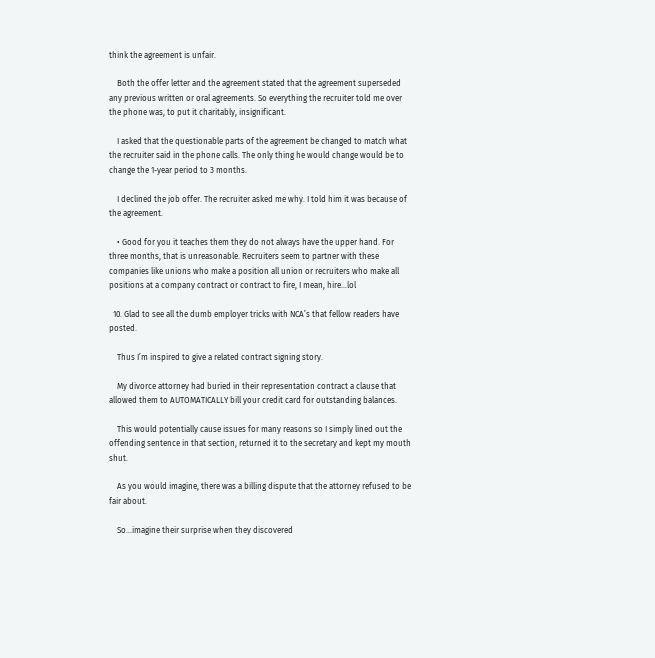think the agreement is unfair.

    Both the offer letter and the agreement stated that the agreement superseded any previous written or oral agreements. So everything the recruiter told me over the phone was, to put it charitably, insignificant.

    I asked that the questionable parts of the agreement be changed to match what the recruiter said in the phone calls. The only thing he would change would be to change the 1-year period to 3 months.

    I declined the job offer. The recruiter asked me why. I told him it was because of the agreement.

    • Good for you it teaches them they do not always have the upper hand. For three months, that is unreasonable. Recruiters seem to partner with these companies like unions who make a position all union or recruiters who make all positions at a company contract or contract to fire, I mean, hire…lol

  10. Glad to see all the dumb employer tricks with NCA’s that fellow readers have posted.

    Thus I’m inspired to give a related contract signing story.

    My divorce attorney had buried in their representation contract a clause that allowed them to AUTOMATICALLY bill your credit card for outstanding balances.

    This would potentially cause issues for many reasons so I simply lined out the offending sentence in that section, returned it to the secretary and kept my mouth shut.

    As you would imagine, there was a billing dispute that the attorney refused to be fair about.

    So…imagine their surprise when they discovered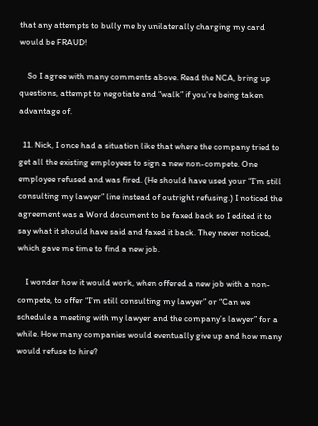that any attempts to bully me by unilaterally charging my card would be FRAUD!

    So I agree with many comments above. Read the NCA, bring up questions, attempt to negotiate and “walk” if you’re being taken advantage of.

  11. Nick, I once had a situation like that where the company tried to get all the existing employees to sign a new non-compete. One employee refused and was fired. (He should have used your “I’m still consulting my lawyer” line instead of outright refusing.) I noticed the agreement was a Word document to be faxed back so I edited it to say what it should have said and faxed it back. They never noticed, which gave me time to find a new job.

    I wonder how it would work, when offered a new job with a non-compete, to offer “I’m still consulting my lawyer” or “Can we schedule a meeting with my lawyer and the company’s lawyer” for a while. How many companies would eventually give up and how many would refuse to hire?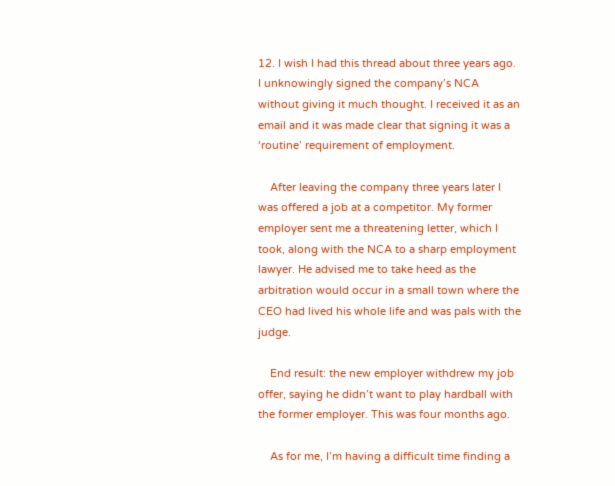12. I wish I had this thread about three years ago. I unknowingly signed the company’s NCA without giving it much thought. I received it as an email and it was made clear that signing it was a ‘routine’ requirement of employment.

    After leaving the company three years later I was offered a job at a competitor. My former employer sent me a threatening letter, which I took, along with the NCA to a sharp employment lawyer. He advised me to take heed as the arbitration would occur in a small town where the CEO had lived his whole life and was pals with the judge.

    End result: the new employer withdrew my job offer, saying he didn’t want to play hardball with the former employer. This was four months ago.

    As for me, I’m having a difficult time finding a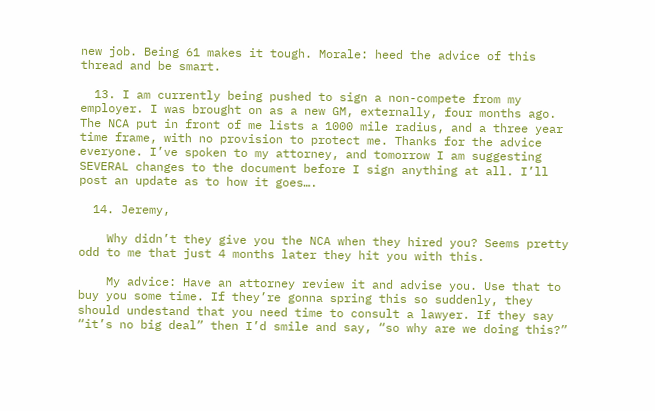new job. Being 61 makes it tough. Morale: heed the advice of this thread and be smart.

  13. I am currently being pushed to sign a non-compete from my employer. I was brought on as a new GM, externally, four months ago. The NCA put in front of me lists a 1000 mile radius, and a three year time frame, with no provision to protect me. Thanks for the advice everyone. I’ve spoken to my attorney, and tomorrow I am suggesting SEVERAL changes to the document before I sign anything at all. I’ll post an update as to how it goes….

  14. Jeremy,

    Why didn’t they give you the NCA when they hired you? Seems pretty odd to me that just 4 months later they hit you with this.

    My advice: Have an attorney review it and advise you. Use that to buy you some time. If they’re gonna spring this so suddenly, they should undestand that you need time to consult a lawyer. If they say “it’s no big deal” then I’d smile and say, “so why are we doing this?”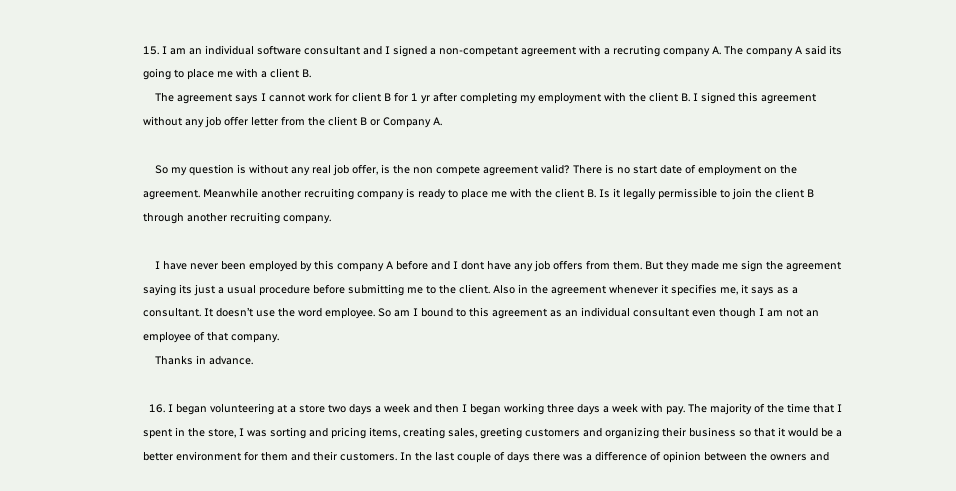15. I am an individual software consultant and I signed a non-competant agreement with a recruting company A. The company A said its going to place me with a client B.
    The agreement says I cannot work for client B for 1 yr after completing my employment with the client B. I signed this agreement without any job offer letter from the client B or Company A.

    So my question is without any real job offer, is the non compete agreement valid? There is no start date of employment on the agreement. Meanwhile another recruiting company is ready to place me with the client B. Is it legally permissible to join the client B through another recruiting company.

    I have never been employed by this company A before and I dont have any job offers from them. But they made me sign the agreement saying its just a usual procedure before submitting me to the client. Also in the agreement whenever it specifies me, it says as a consultant. It doesn’t use the word employee. So am I bound to this agreement as an individual consultant even though I am not an employee of that company.
    Thanks in advance.

  16. I began volunteering at a store two days a week and then I began working three days a week with pay. The majority of the time that I spent in the store, I was sorting and pricing items, creating sales, greeting customers and organizing their business so that it would be a better environment for them and their customers. In the last couple of days there was a difference of opinion between the owners and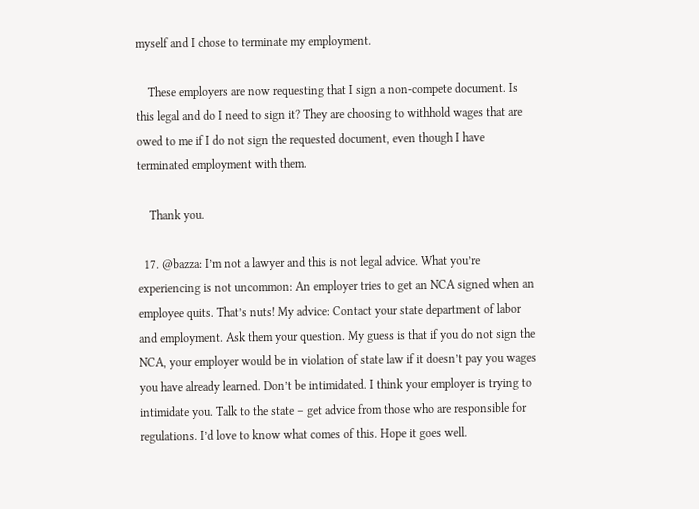myself and I chose to terminate my employment.

    These employers are now requesting that I sign a non-compete document. Is this legal and do I need to sign it? They are choosing to withhold wages that are owed to me if I do not sign the requested document, even though I have terminated employment with them.

    Thank you.

  17. @bazza: I’m not a lawyer and this is not legal advice. What you’re experiencing is not uncommon: An employer tries to get an NCA signed when an employee quits. That’s nuts! My advice: Contact your state department of labor and employment. Ask them your question. My guess is that if you do not sign the NCA, your employer would be in violation of state law if it doesn’t pay you wages you have already learned. Don’t be intimidated. I think your employer is trying to intimidate you. Talk to the state – get advice from those who are responsible for regulations. I’d love to know what comes of this. Hope it goes well.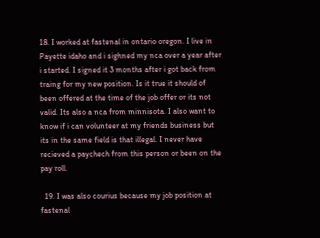18. I worked at fastenal in ontario oregon. I live in Payette idaho and i sighned my nca over a year after i started. I signed it 3 months after i got back from traing for my new position. Is it true it should of been offered at the time of the job offer or its not valid. Its also a nca from minnisota. I also want to know if i can volunteer at my friends business but its in the same field is that illegal. I never have recieved a paychech from this person or been on the pay roll.

  19. I was also courius because my job position at fastenal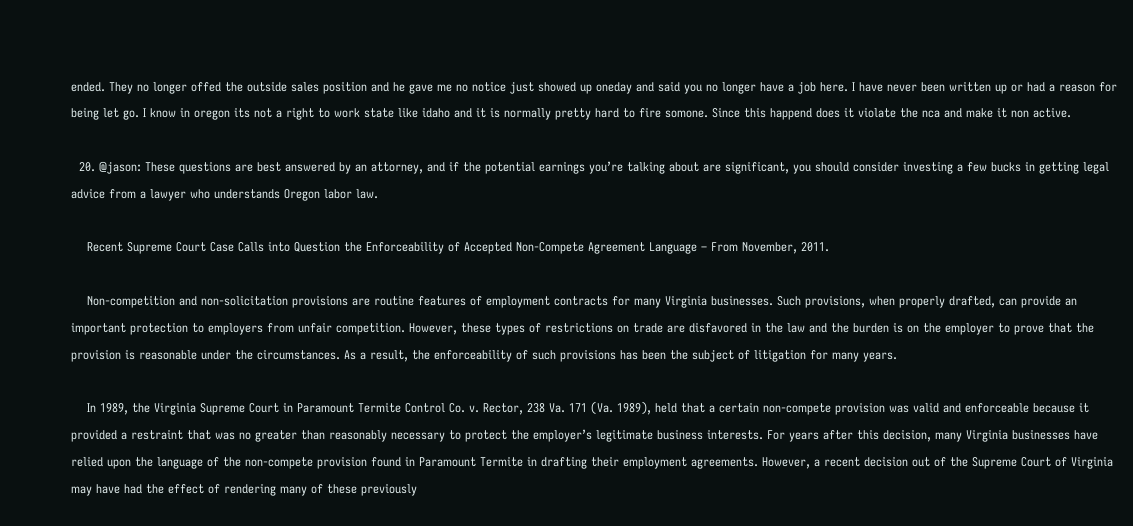ended. They no longer offed the outside sales position and he gave me no notice just showed up oneday and said you no longer have a job here. I have never been written up or had a reason for being let go. I know in oregon its not a right to work state like idaho and it is normally pretty hard to fire somone. Since this happend does it violate the nca and make it non active.

  20. @jason: These questions are best answered by an attorney, and if the potential earnings you’re talking about are significant, you should consider investing a few bucks in getting legal advice from a lawyer who understands Oregon labor law.

    Recent Supreme Court Case Calls into Question the Enforceability of Accepted Non-Compete Agreement Language – From November, 2011.

    Non-competition and non-solicitation provisions are routine features of employment contracts for many Virginia businesses. Such provisions, when properly drafted, can provide an important protection to employers from unfair competition. However, these types of restrictions on trade are disfavored in the law and the burden is on the employer to prove that the provision is reasonable under the circumstances. As a result, the enforceability of such provisions has been the subject of litigation for many years.

    In 1989, the Virginia Supreme Court in Paramount Termite Control Co. v. Rector, 238 Va. 171 (Va. 1989), held that a certain non-compete provision was valid and enforceable because it provided a restraint that was no greater than reasonably necessary to protect the employer’s legitimate business interests. For years after this decision, many Virginia businesses have relied upon the language of the non-compete provision found in Paramount Termite in drafting their employment agreements. However, a recent decision out of the Supreme Court of Virginia may have had the effect of rendering many of these previously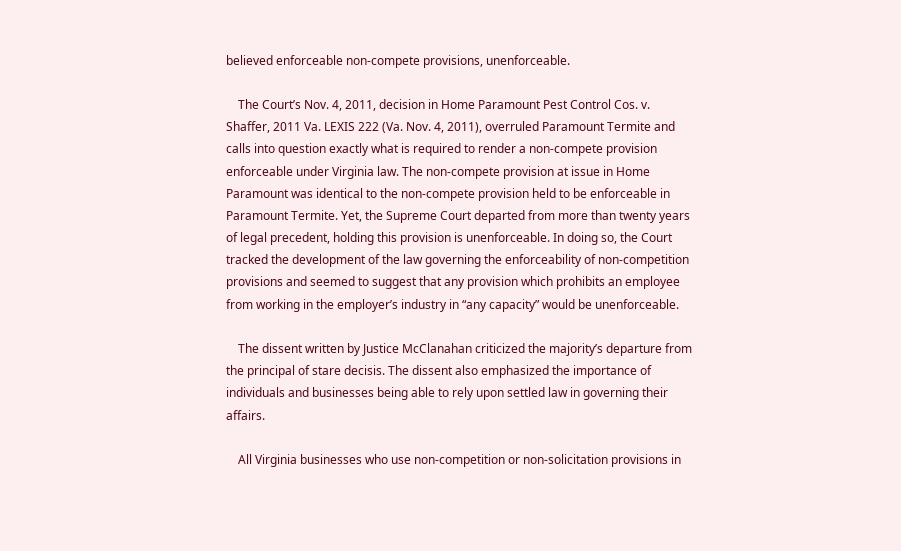believed enforceable non-compete provisions, unenforceable.

    The Court’s Nov. 4, 2011, decision in Home Paramount Pest Control Cos. v. Shaffer, 2011 Va. LEXIS 222 (Va. Nov. 4, 2011), overruled Paramount Termite and calls into question exactly what is required to render a non-compete provision enforceable under Virginia law. The non-compete provision at issue in Home Paramount was identical to the non-compete provision held to be enforceable in Paramount Termite. Yet, the Supreme Court departed from more than twenty years of legal precedent, holding this provision is unenforceable. In doing so, the Court tracked the development of the law governing the enforceability of non-competition provisions and seemed to suggest that any provision which prohibits an employee from working in the employer’s industry in “any capacity” would be unenforceable.

    The dissent written by Justice McClanahan criticized the majority’s departure from the principal of stare decisis. The dissent also emphasized the importance of individuals and businesses being able to rely upon settled law in governing their affairs.

    All Virginia businesses who use non-competition or non-solicitation provisions in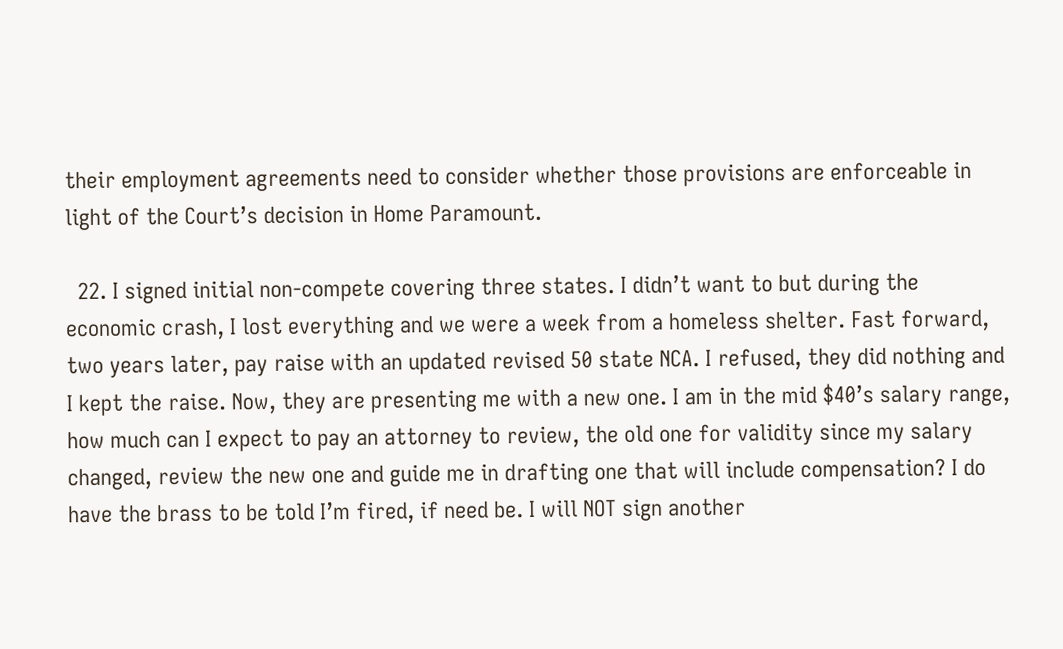their employment agreements need to consider whether those provisions are enforceable in light of the Court’s decision in Home Paramount.

  22. I signed initial non-compete covering three states. I didn’t want to but during the economic crash, I lost everything and we were a week from a homeless shelter. Fast forward, two years later, pay raise with an updated revised 50 state NCA. I refused, they did nothing and I kept the raise. Now, they are presenting me with a new one. I am in the mid $40’s salary range, how much can I expect to pay an attorney to review, the old one for validity since my salary changed, review the new one and guide me in drafting one that will include compensation? I do have the brass to be told I’m fired, if need be. I will NOT sign another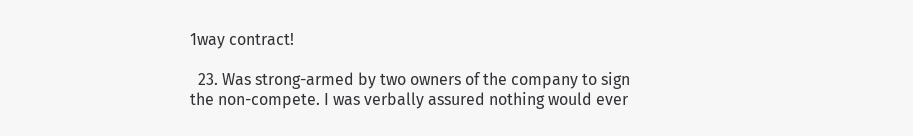1way contract!

  23. Was strong-armed by two owners of the company to sign the non-compete. I was verbally assured nothing would ever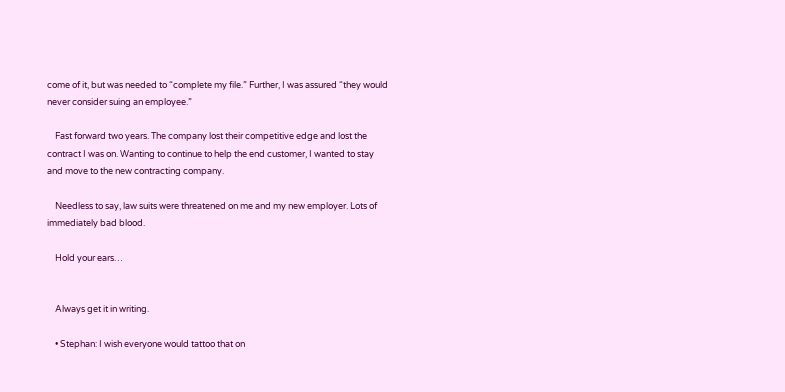come of it, but was needed to “complete my file.” Further, I was assured “they would never consider suing an employee.”

    Fast forward two years. The company lost their competitive edge and lost the contract I was on. Wanting to continue to help the end customer, I wanted to stay and move to the new contracting company.

    Needless to say, law suits were threatened on me and my new employer. Lots of immediately bad blood.

    Hold your ears…


    Always get it in writing.

    • Stephan: I wish everyone would tattoo that on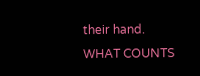their hand. WHAT COUNTS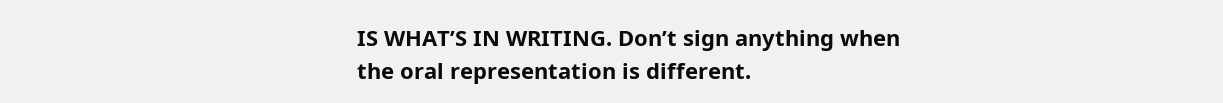IS WHAT’S IN WRITING. Don’t sign anything when the oral representation is different.